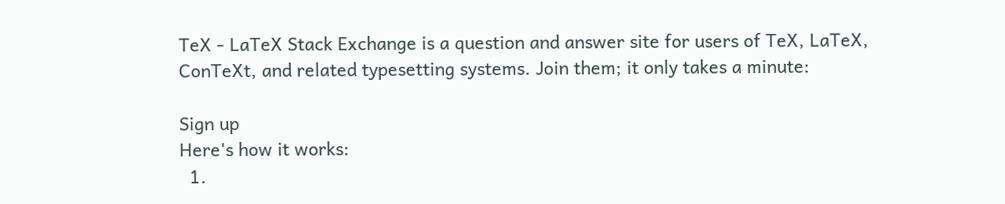TeX - LaTeX Stack Exchange is a question and answer site for users of TeX, LaTeX, ConTeXt, and related typesetting systems. Join them; it only takes a minute:

Sign up
Here's how it works:
  1.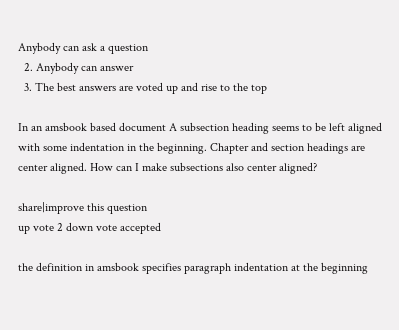Anybody can ask a question
  2. Anybody can answer
  3. The best answers are voted up and rise to the top

In an amsbook based document A subsection heading seems to be left aligned with some indentation in the beginning. Chapter and section headings are center aligned. How can I make subsections also center aligned?

share|improve this question
up vote 2 down vote accepted

the definition in amsbook specifies paragraph indentation at the beginning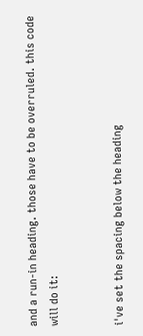and a run-in heading. those have to be overruled. this code will do it:


i've set the spacing below the heading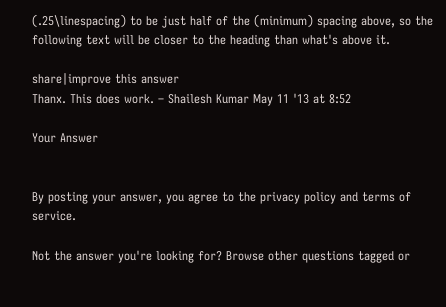(.25\linespacing) to be just half of the (minimum) spacing above, so the following text will be closer to the heading than what's above it.

share|improve this answer
Thanx. This does work. – Shailesh Kumar May 11 '13 at 8:52

Your Answer


By posting your answer, you agree to the privacy policy and terms of service.

Not the answer you're looking for? Browse other questions tagged or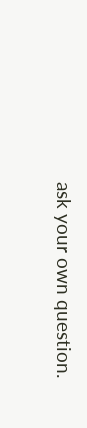ask your own question.